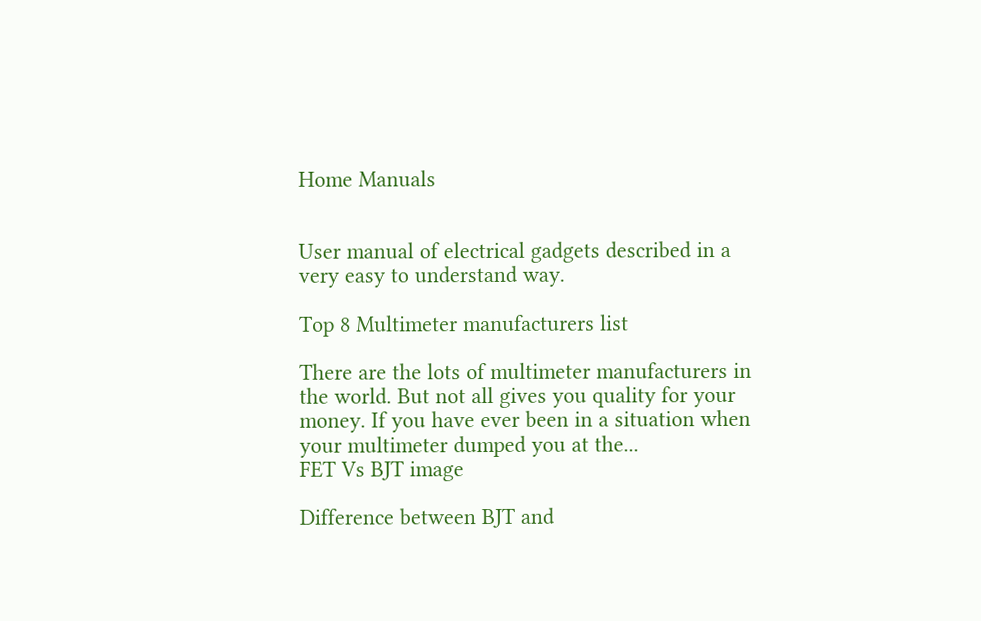Home Manuals


User manual of electrical gadgets described in a very easy to understand way.

Top 8 Multimeter manufacturers list

There are the lots of multimeter manufacturers in the world. But not all gives you quality for your money. If you have ever been in a situation when your multimeter dumped you at the...
FET Vs BJT image

Difference between BJT and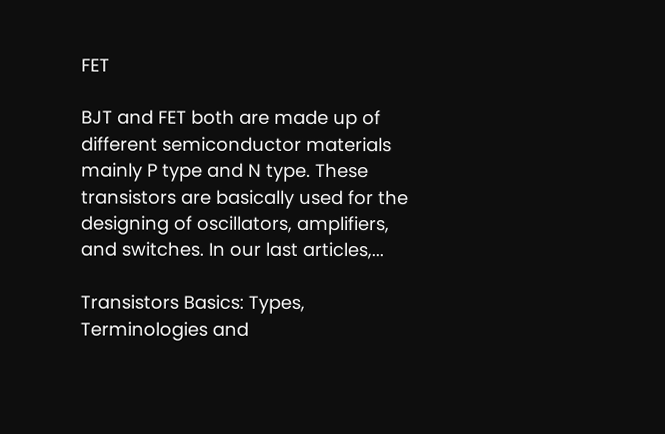FET

BJT and FET both are made up of different semiconductor materials mainly P type and N type. These transistors are basically used for the designing of oscillators, amplifiers, and switches. In our last articles,...

Transistors Basics: Types, Terminologies and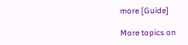more [Guide]

More topics on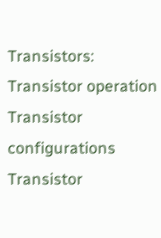Transistors: Transistor operation Transistor configurations Transistor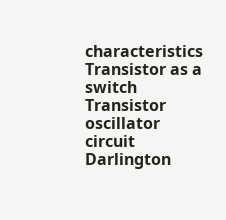characteristics Transistor as a switch Transistor oscillator circuit  Darlington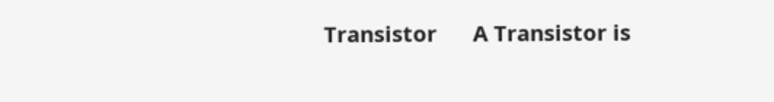Transistor      A Transistor is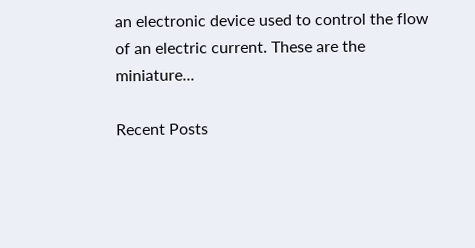an electronic device used to control the flow of an electric current. These are the miniature...

Recent Posts